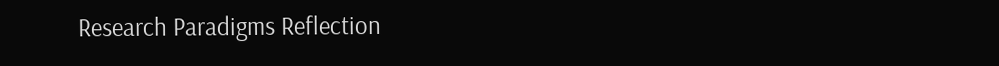Research Paradigms Reflection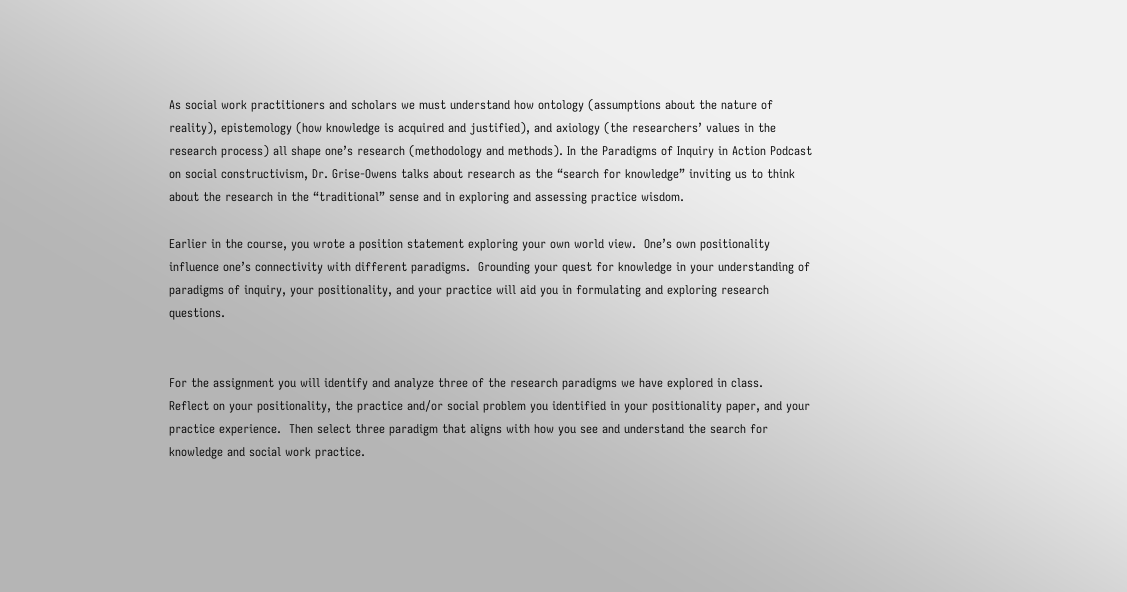As social work practitioners and scholars we must understand how ontology (assumptions about the nature of reality), epistemology (how knowledge is acquired and justified), and axiology (the researchers’ values in the research process) all shape one’s research (methodology and methods). In the Paradigms of Inquiry in Action Podcast on social constructivism, Dr. Grise-Owens talks about research as the “search for knowledge” inviting us to think about the research in the “traditional” sense and in exploring and assessing practice wisdom.

Earlier in the course, you wrote a position statement exploring your own world view.  One’s own positionality influence one’s connectivity with different paradigms.  Grounding your quest for knowledge in your understanding of paradigms of inquiry, your positionality, and your practice will aid you in formulating and exploring research questions.


For the assignment you will identify and analyze three of the research paradigms we have explored in class.   Reflect on your positionality, the practice and/or social problem you identified in your positionality paper, and your practice experience.  Then select three paradigm that aligns with how you see and understand the search for knowledge and social work practice.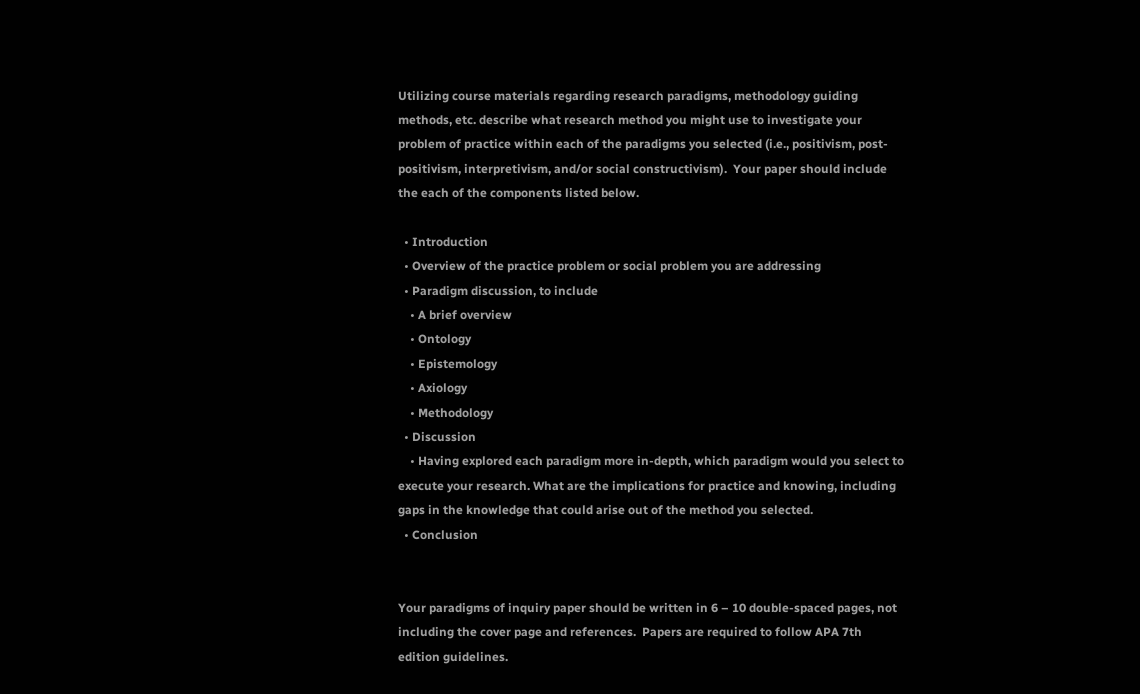Utilizing course materials regarding research paradigms, methodology guiding methods, etc. describe what research method you might use to investigate your problem of practice within each of the paradigms you selected (i.e., positivism, post-positivism, interpretivism, and/or social constructivism).  Your paper should include the each of the components listed below.

  • Introduction
  • Overview of the practice problem or social problem you are addressing
  • Paradigm discussion, to include
    • A brief overview
    • Ontology
    • Epistemology
    • Axiology
    • Methodology
  • Discussion
    • Having explored each paradigm more in-depth, which paradigm would you select to execute your research. What are the implications for practice and knowing, including gaps in the knowledge that could arise out of the method you selected.
  • Conclusion


Your paradigms of inquiry paper should be written in 6 – 10 double-spaced pages, not including the cover page and references.  Papers are required to follow APA 7th edition guidelines.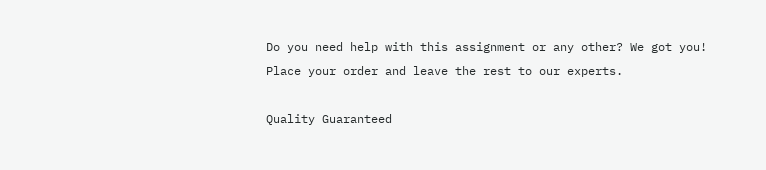Do you need help with this assignment or any other? We got you! Place your order and leave the rest to our experts.

Quality Guaranteed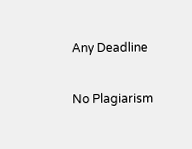Any Deadline

No Plagiarism